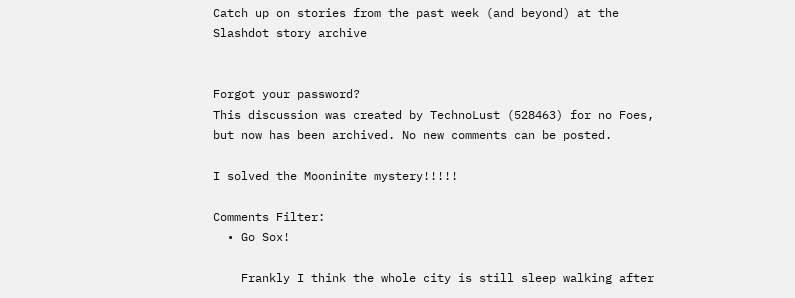Catch up on stories from the past week (and beyond) at the Slashdot story archive


Forgot your password?
This discussion was created by TechnoLust (528463) for no Foes, but now has been archived. No new comments can be posted.

I solved the Mooninite mystery!!!!!

Comments Filter:
  • Go Sox!

    Frankly I think the whole city is still sleep walking after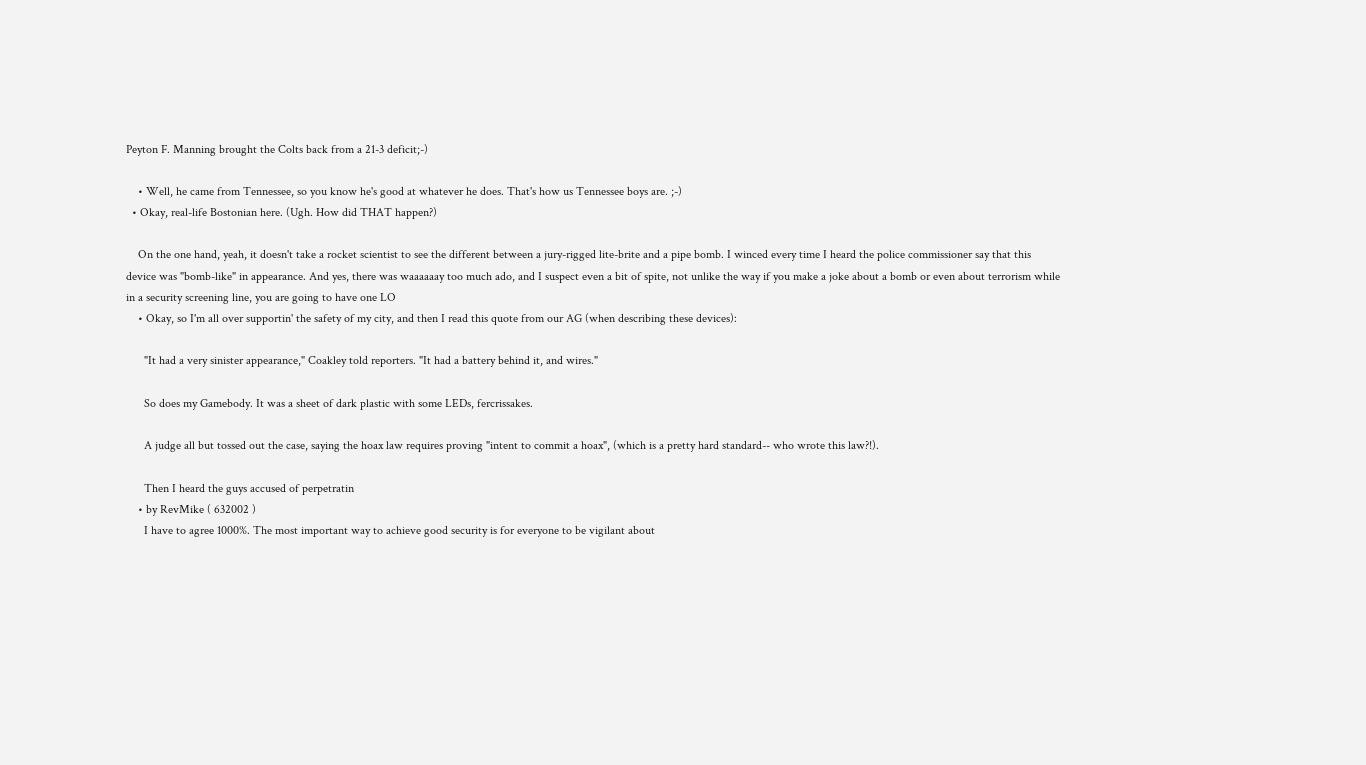Peyton F. Manning brought the Colts back from a 21-3 deficit;-)

    • Well, he came from Tennessee, so you know he's good at whatever he does. That's how us Tennessee boys are. ;-)
  • Okay, real-life Bostonian here. (Ugh. How did THAT happen?)

    On the one hand, yeah, it doesn't take a rocket scientist to see the different between a jury-rigged lite-brite and a pipe bomb. I winced every time I heard the police commissioner say that this device was "bomb-like" in appearance. And yes, there was waaaaaay too much ado, and I suspect even a bit of spite, not unlike the way if you make a joke about a bomb or even about terrorism while in a security screening line, you are going to have one LO
    • Okay, so I'm all over supportin' the safety of my city, and then I read this quote from our AG (when describing these devices):

      "It had a very sinister appearance," Coakley told reporters. "It had a battery behind it, and wires."

      So does my Gamebody. It was a sheet of dark plastic with some LEDs, fercrissakes.

      A judge all but tossed out the case, saying the hoax law requires proving "intent to commit a hoax", (which is a pretty hard standard-- who wrote this law?!).

      Then I heard the guys accused of perpetratin
    • by RevMike ( 632002 )
      I have to agree 1000%. The most important way to achieve good security is for everyone to be vigilant about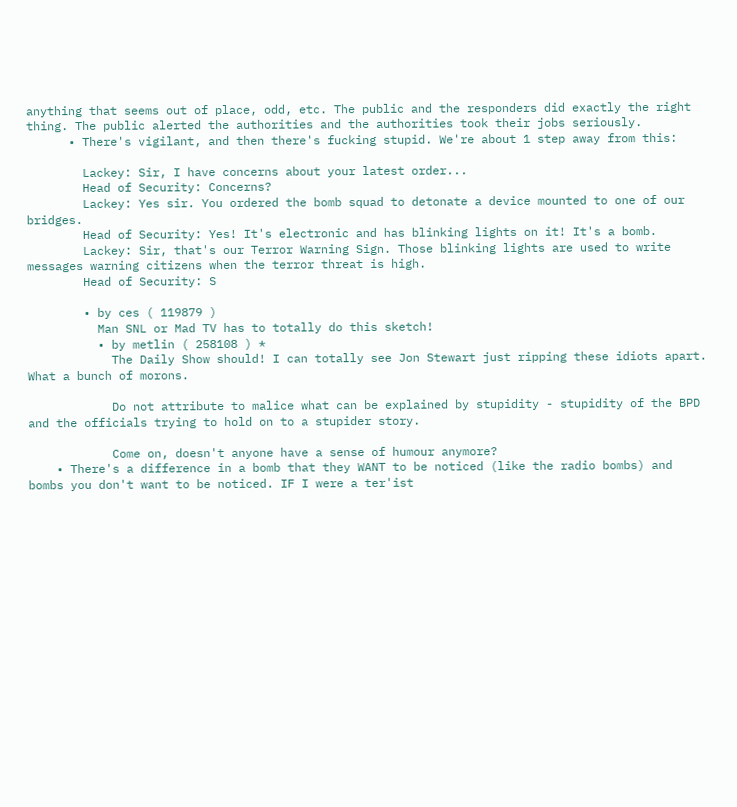anything that seems out of place, odd, etc. The public and the responders did exactly the right thing. The public alerted the authorities and the authorities took their jobs seriously.
      • There's vigilant, and then there's fucking stupid. We're about 1 step away from this:

        Lackey: Sir, I have concerns about your latest order...
        Head of Security: Concerns?
        Lackey: Yes sir. You ordered the bomb squad to detonate a device mounted to one of our bridges.
        Head of Security: Yes! It's electronic and has blinking lights on it! It's a bomb.
        Lackey: Sir, that's our Terror Warning Sign. Those blinking lights are used to write messages warning citizens when the terror threat is high.
        Head of Security: S

        • by ces ( 119879 )
          Man SNL or Mad TV has to totally do this sketch!
          • by metlin ( 258108 ) *
            The Daily Show should! I can totally see Jon Stewart just ripping these idiots apart. What a bunch of morons.

            Do not attribute to malice what can be explained by stupidity - stupidity of the BPD and the officials trying to hold on to a stupider story.

            Come on, doesn't anyone have a sense of humour anymore?
    • There's a difference in a bomb that they WANT to be noticed (like the radio bombs) and bombs you don't want to be noticed. IF I were a ter'ist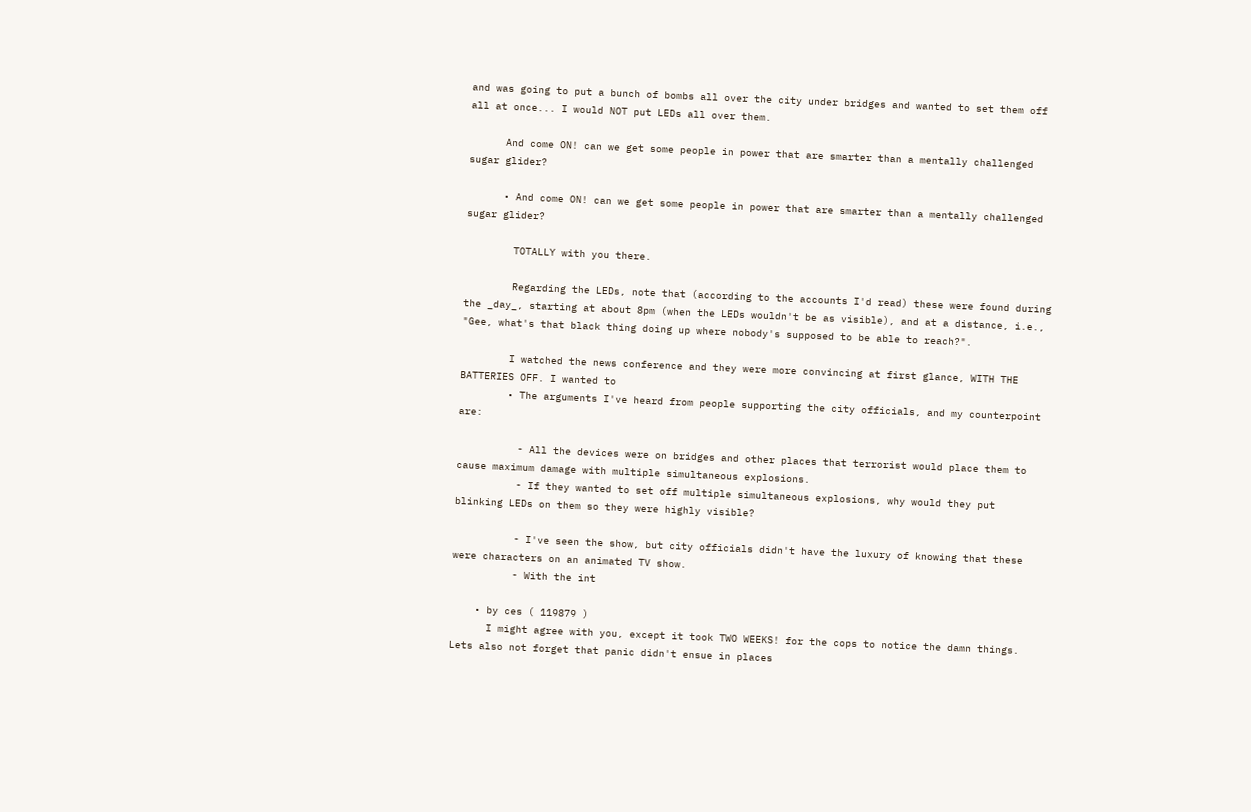and was going to put a bunch of bombs all over the city under bridges and wanted to set them off all at once... I would NOT put LEDs all over them.

      And come ON! can we get some people in power that are smarter than a mentally challenged sugar glider?

      • And come ON! can we get some people in power that are smarter than a mentally challenged sugar glider?

        TOTALLY with you there.

        Regarding the LEDs, note that (according to the accounts I'd read) these were found during the _day_, starting at about 8pm (when the LEDs wouldn't be as visible), and at a distance, i.e., "Gee, what's that black thing doing up where nobody's supposed to be able to reach?".

        I watched the news conference and they were more convincing at first glance, WITH THE BATTERIES OFF. I wanted to
        • The arguments I've heard from people supporting the city officials, and my counterpoint are:

          - All the devices were on bridges and other places that terrorist would place them to cause maximum damage with multiple simultaneous explosions.
          - If they wanted to set off multiple simultaneous explosions, why would they put blinking LEDs on them so they were highly visible?

          - I've seen the show, but city officials didn't have the luxury of knowing that these were characters on an animated TV show.
          - With the int

    • by ces ( 119879 )
      I might agree with you, except it took TWO WEEKS! for the cops to notice the damn things. Lets also not forget that panic didn't ensue in places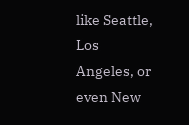like Seattle, Los Angeles, or even New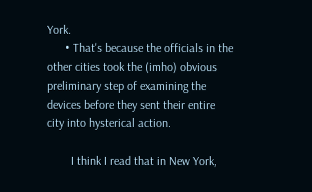York.
      • That's because the officials in the other cities took the (imho) obvious preliminary step of examining the devices before they sent their entire city into hysterical action.

        I think I read that in New York,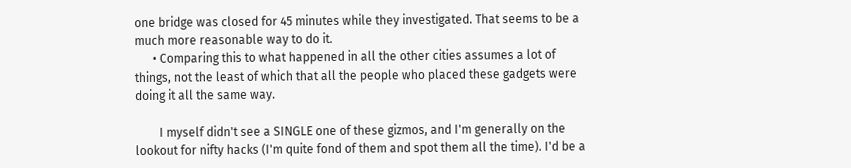one bridge was closed for 45 minutes while they investigated. That seems to be a much more reasonable way to do it.
      • Comparing this to what happened in all the other cities assumes a lot of things, not the least of which that all the people who placed these gadgets were doing it all the same way.

        I myself didn't see a SINGLE one of these gizmos, and I'm generally on the lookout for nifty hacks (I'm quite fond of them and spot them all the time). I'd be a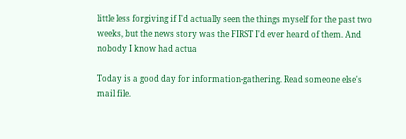little less forgiving if I'd actually seen the things myself for the past two weeks, but the news story was the FIRST I'd ever heard of them. And nobody I know had actua

Today is a good day for information-gathering. Read someone else's mail file.